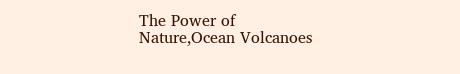The Power of Nature,Ocean Volcanoes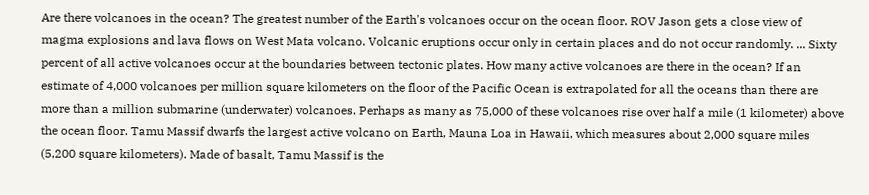Are there volcanoes in the ocean? The greatest number of the Earth's volcanoes occur on the ocean floor. ROV Jason gets a close view of magma explosions and lava flows on West Mata volcano. Volcanic eruptions occur only in certain places and do not occur randomly. ... Sixty percent of all active volcanoes occur at the boundaries between tectonic plates. How many active volcanoes are there in the ocean? If an estimate of 4,000 volcanoes per million square kilometers on the floor of the Pacific Ocean is extrapolated for all the oceans than there are more than a million submarine (underwater) volcanoes. Perhaps as many as 75,000 of these volcanoes rise over half a mile (1 kilometer) above the ocean floor. Tamu Massif dwarfs the largest active volcano on Earth, Mauna Loa in Hawaii, which measures about 2,000 square miles (5,200 square kilometers). Made of basalt, Tamu Massif is the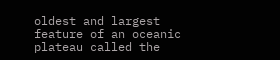oldest and largest feature of an oceanic plateau called the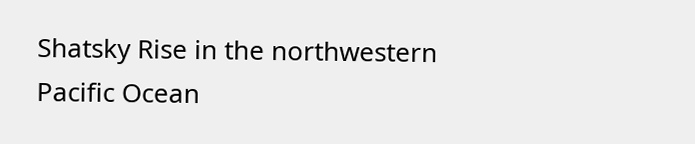Shatsky Rise in the northwestern Pacific Ocean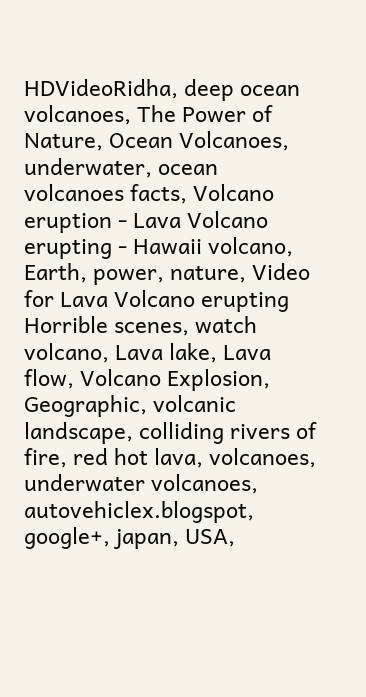HDVideoRidha, deep ocean volcanoes, The Power of Nature, Ocean Volcanoes, underwater, ocean volcanoes facts, Volcano eruption - Lava Volcano erupting - Hawaii volcano, Earth, power, nature, Video for Lava Volcano erupting Horrible scenes, watch volcano, Lava lake, Lava flow, Volcano Explosion, Geographic, volcanic landscape, colliding rivers of fire, red hot lava, volcanoes, underwater volcanoes, autovehiclex.blogspot, google+, japan, USA,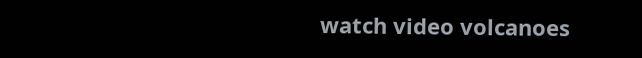watch video volcanoes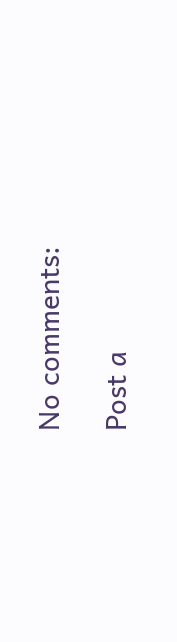No comments:

Post a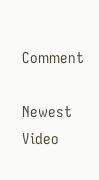Comment

Newest Video